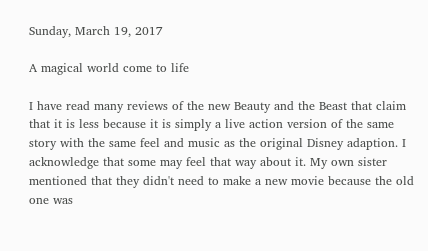Sunday, March 19, 2017

A magical world come to life

I have read many reviews of the new Beauty and the Beast that claim that it is less because it is simply a live action version of the same story with the same feel and music as the original Disney adaption. I acknowledge that some may feel that way about it. My own sister mentioned that they didn't need to make a new movie because the old one was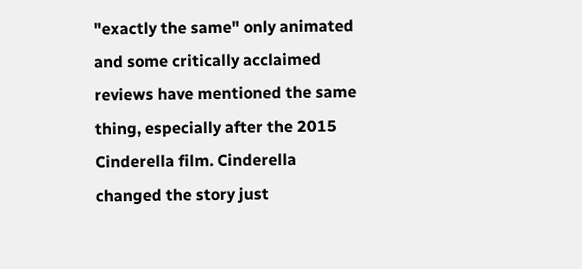"exactly the same" only animated and some critically acclaimed reviews have mentioned the same thing, especially after the 2015 Cinderella film. Cinderella changed the story just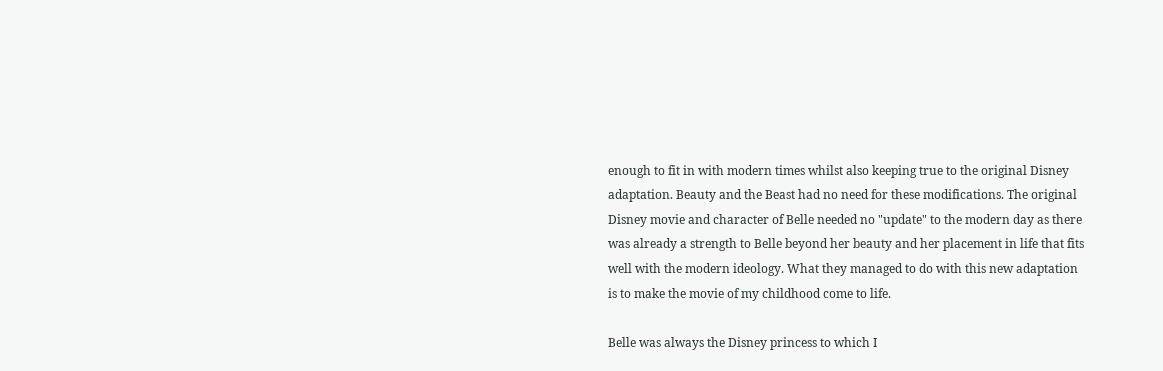enough to fit in with modern times whilst also keeping true to the original Disney adaptation. Beauty and the Beast had no need for these modifications. The original Disney movie and character of Belle needed no "update" to the modern day as there was already a strength to Belle beyond her beauty and her placement in life that fits well with the modern ideology. What they managed to do with this new adaptation is to make the movie of my childhood come to life.

Belle was always the Disney princess to which I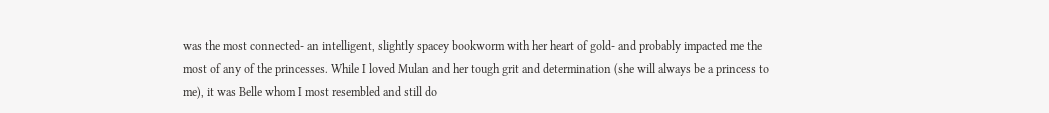was the most connected- an intelligent, slightly spacey bookworm with her heart of gold- and probably impacted me the most of any of the princesses. While I loved Mulan and her tough grit and determination (she will always be a princess to me), it was Belle whom I most resembled and still do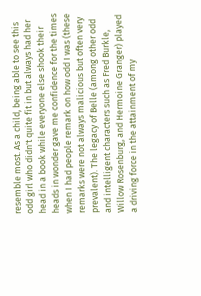resemble most. As a child, being able to see this odd girl who didn't quite fit in but always had her head in a book while everyone else shook their heads in wonder gave me confidence for the times when I had people remark on how odd I was (these remarks were not always malicious but often very prevalent). The legacy of Belle (among other odd and intelligent characters such as Fred Burkle, Willow Rosenburg, and Hermoine Granger) played a driving force in the attainment of my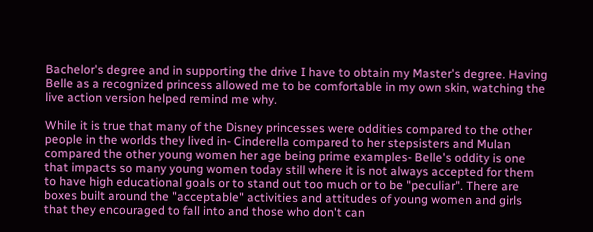Bachelor's degree and in supporting the drive I have to obtain my Master's degree. Having Belle as a recognized princess allowed me to be comfortable in my own skin, watching the live action version helped remind me why.

While it is true that many of the Disney princesses were oddities compared to the other people in the worlds they lived in- Cinderella compared to her stepsisters and Mulan compared the other young women her age being prime examples- Belle's oddity is one that impacts so many young women today still where it is not always accepted for them to have high educational goals or to stand out too much or to be "peculiar". There are boxes built around the "acceptable" activities and attitudes of young women and girls that they encouraged to fall into and those who don't can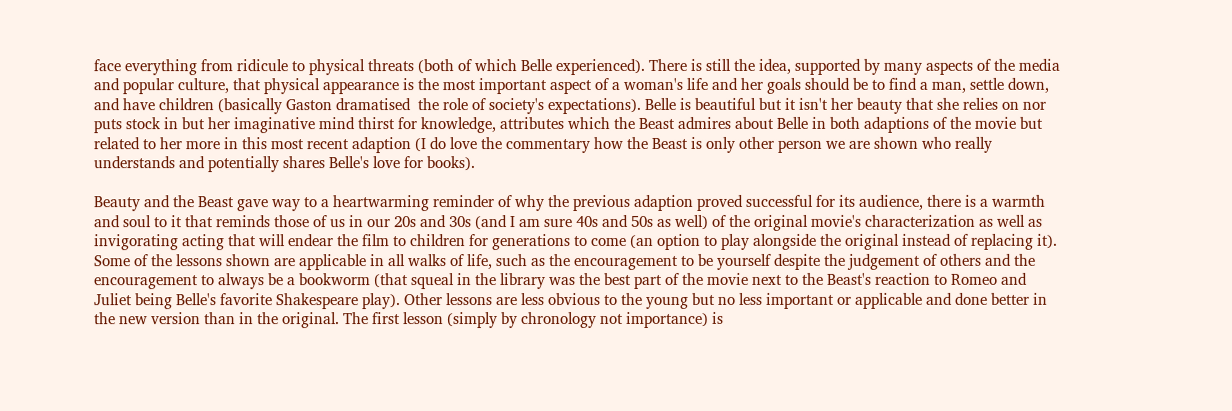face everything from ridicule to physical threats (both of which Belle experienced). There is still the idea, supported by many aspects of the media and popular culture, that physical appearance is the most important aspect of a woman's life and her goals should be to find a man, settle down, and have children (basically Gaston dramatised  the role of society's expectations). Belle is beautiful but it isn't her beauty that she relies on nor puts stock in but her imaginative mind thirst for knowledge, attributes which the Beast admires about Belle in both adaptions of the movie but related to her more in this most recent adaption (I do love the commentary how the Beast is only other person we are shown who really understands and potentially shares Belle's love for books).

Beauty and the Beast gave way to a heartwarming reminder of why the previous adaption proved successful for its audience, there is a warmth and soul to it that reminds those of us in our 20s and 30s (and I am sure 40s and 50s as well) of the original movie's characterization as well as invigorating acting that will endear the film to children for generations to come (an option to play alongside the original instead of replacing it). Some of the lessons shown are applicable in all walks of life, such as the encouragement to be yourself despite the judgement of others and the encouragement to always be a bookworm (that squeal in the library was the best part of the movie next to the Beast's reaction to Romeo and Juliet being Belle's favorite Shakespeare play). Other lessons are less obvious to the young but no less important or applicable and done better in the new version than in the original. The first lesson (simply by chronology not importance) is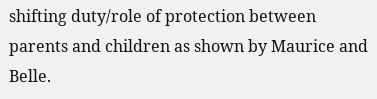shifting duty/role of protection between parents and children as shown by Maurice and Belle.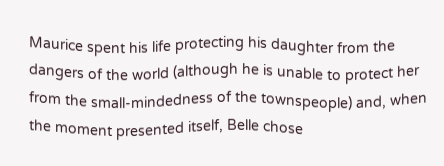Maurice spent his life protecting his daughter from the dangers of the world (although he is unable to protect her from the small-mindedness of the townspeople) and, when the moment presented itself, Belle chose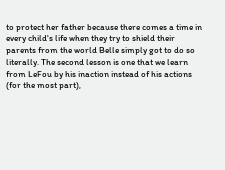to protect her father because there comes a time in every child's life when they try to shield their parents from the world Belle simply got to do so literally. The second lesson is one that we learn from LeFou by his inaction instead of his actions (for the most part),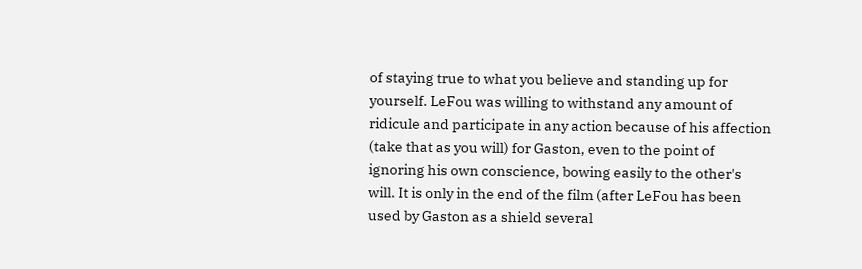of staying true to what you believe and standing up for yourself. LeFou was willing to withstand any amount of ridicule and participate in any action because of his affection (take that as you will) for Gaston, even to the point of ignoring his own conscience, bowing easily to the other's will. It is only in the end of the film (after LeFou has been used by Gaston as a shield several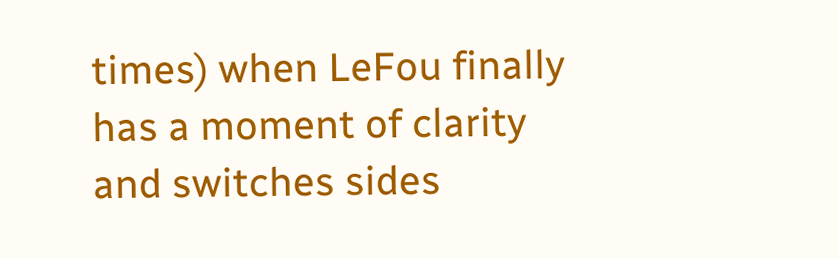times) when LeFou finally has a moment of clarity and switches sides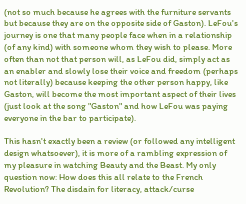(not so much because he agrees with the furniture servants but because they are on the opposite side of Gaston). LeFou's journey is one that many people face when in a relationship (of any kind) with someone whom they wish to please. More often than not that person will, as LeFou did, simply act as an enabler and slowly lose their voice and freedom (perhaps not literally) because keeping the other person happy, like Gaston, will become the most important aspect of their lives (just look at the song "Gaston" and how LeFou was paying everyone in the bar to participate).

This hasn't exactly been a review (or followed any intelligent design whatsoever), it is more of a rambling expression of my pleasure in watching Beauty and the Beast. My only question now: How does this all relate to the French Revolution? The disdain for literacy, attack/curse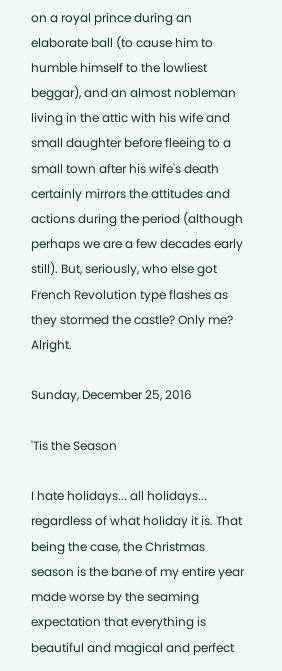on a royal prince during an elaborate ball (to cause him to humble himself to the lowliest beggar), and an almost nobleman living in the attic with his wife and small daughter before fleeing to a small town after his wife's death certainly mirrors the attitudes and actions during the period (although perhaps we are a few decades early still). But, seriously, who else got French Revolution type flashes as they stormed the castle? Only me? Alright.

Sunday, December 25, 2016

'Tis the Season

I hate holidays... all holidays... regardless of what holiday it is. That being the case, the Christmas season is the bane of my entire year made worse by the seaming expectation that everything is beautiful and magical and perfect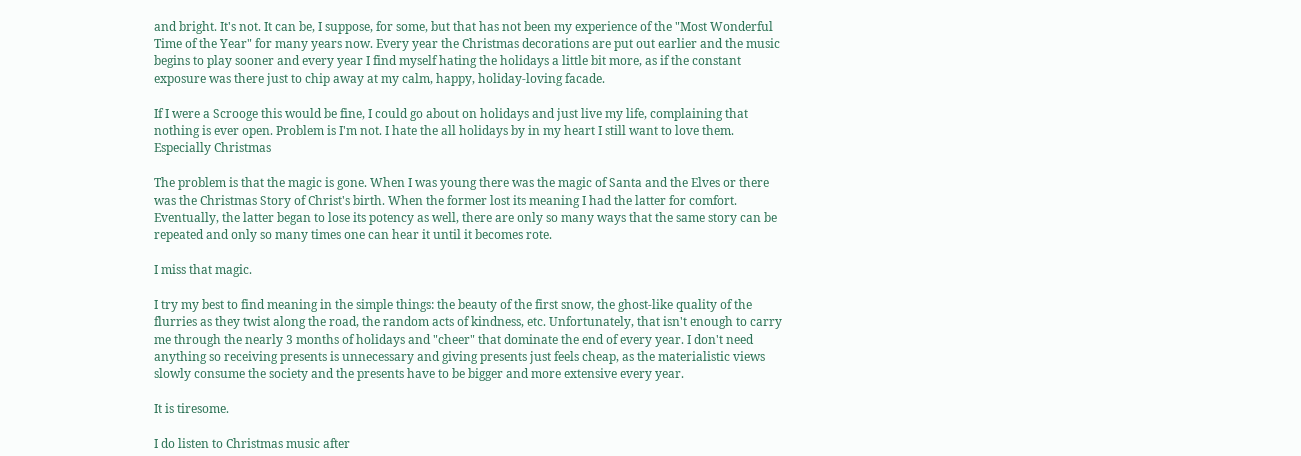and bright. It's not. It can be, I suppose, for some, but that has not been my experience of the "Most Wonderful Time of the Year" for many years now. Every year the Christmas decorations are put out earlier and the music begins to play sooner and every year I find myself hating the holidays a little bit more, as if the constant exposure was there just to chip away at my calm, happy, holiday-loving facade.

If I were a Scrooge this would be fine, I could go about on holidays and just live my life, complaining that nothing is ever open. Problem is I'm not. I hate the all holidays by in my heart I still want to love them. Especially Christmas

The problem is that the magic is gone. When I was young there was the magic of Santa and the Elves or there was the Christmas Story of Christ's birth. When the former lost its meaning I had the latter for comfort. Eventually, the latter began to lose its potency as well, there are only so many ways that the same story can be repeated and only so many times one can hear it until it becomes rote.

I miss that magic.

I try my best to find meaning in the simple things: the beauty of the first snow, the ghost-like quality of the flurries as they twist along the road, the random acts of kindness, etc. Unfortunately, that isn't enough to carry me through the nearly 3 months of holidays and "cheer" that dominate the end of every year. I don't need anything so receiving presents is unnecessary and giving presents just feels cheap, as the materialistic views slowly consume the society and the presents have to be bigger and more extensive every year.

It is tiresome.

I do listen to Christmas music after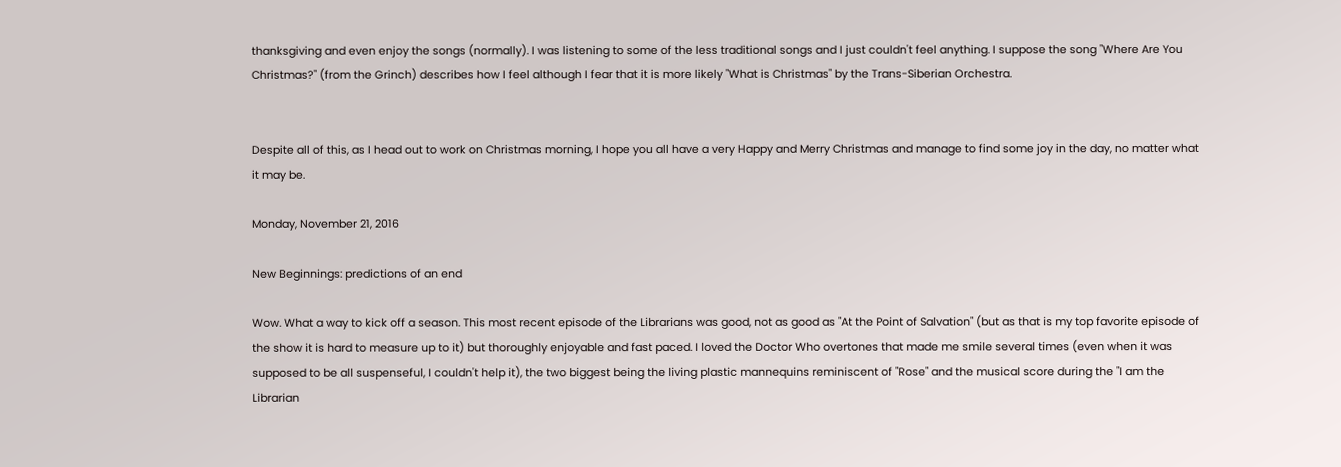thanksgiving and even enjoy the songs (normally). I was listening to some of the less traditional songs and I just couldn't feel anything. I suppose the song "Where Are You Christmas?" (from the Grinch) describes how I feel although I fear that it is more likely "What is Christmas" by the Trans-Siberian Orchestra.


Despite all of this, as I head out to work on Christmas morning, I hope you all have a very Happy and Merry Christmas and manage to find some joy in the day, no matter what it may be.

Monday, November 21, 2016

New Beginnings: predictions of an end

Wow. What a way to kick off a season. This most recent episode of the Librarians was good, not as good as "At the Point of Salvation" (but as that is my top favorite episode of the show it is hard to measure up to it) but thoroughly enjoyable and fast paced. I loved the Doctor Who overtones that made me smile several times (even when it was supposed to be all suspenseful, I couldn't help it), the two biggest being the living plastic mannequins reminiscent of "Rose" and the musical score during the "I am the Librarian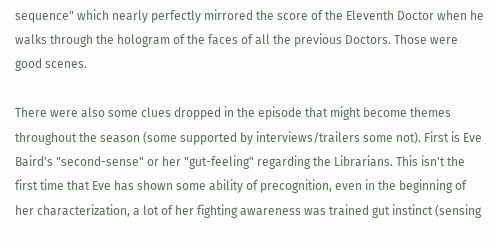sequence" which nearly perfectly mirrored the score of the Eleventh Doctor when he walks through the hologram of the faces of all the previous Doctors. Those were good scenes.

There were also some clues dropped in the episode that might become themes throughout the season (some supported by interviews/trailers some not). First is Eve Baird's "second-sense" or her "gut-feeling" regarding the Librarians. This isn't the first time that Eve has shown some ability of precognition, even in the beginning of her characterization, a lot of her fighting awareness was trained gut instinct (sensing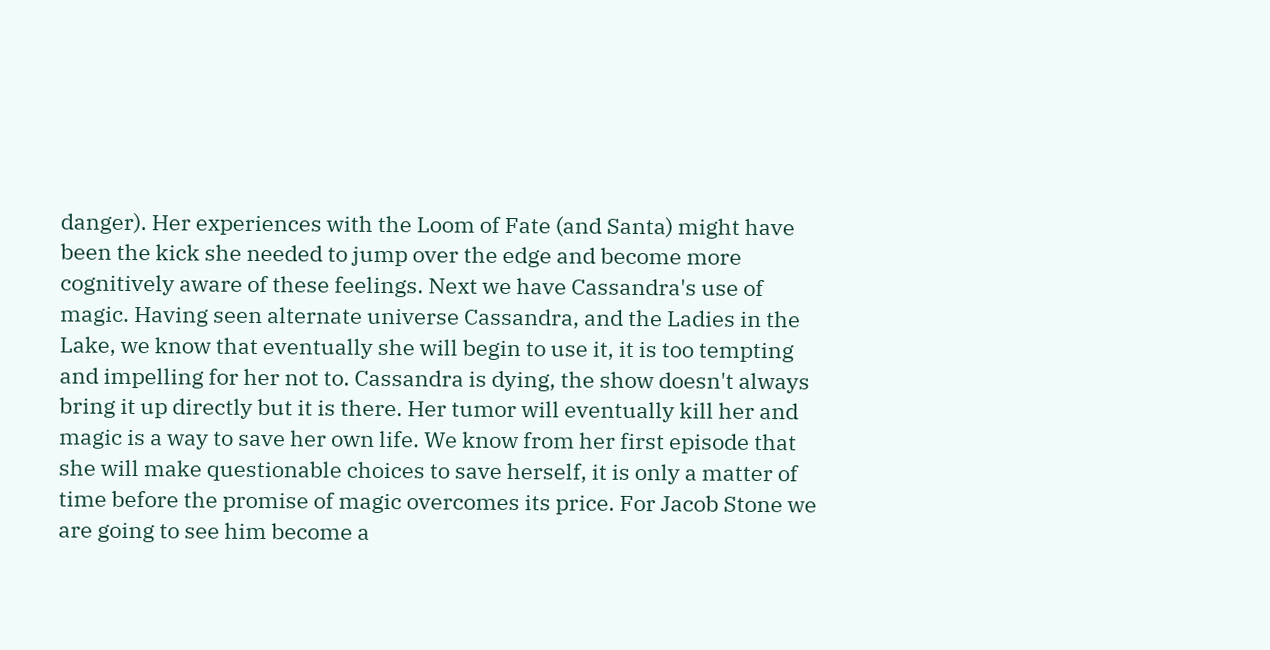danger). Her experiences with the Loom of Fate (and Santa) might have been the kick she needed to jump over the edge and become more cognitively aware of these feelings. Next we have Cassandra's use of magic. Having seen alternate universe Cassandra, and the Ladies in the Lake, we know that eventually she will begin to use it, it is too tempting and impelling for her not to. Cassandra is dying, the show doesn't always bring it up directly but it is there. Her tumor will eventually kill her and magic is a way to save her own life. We know from her first episode that she will make questionable choices to save herself, it is only a matter of time before the promise of magic overcomes its price. For Jacob Stone we are going to see him become a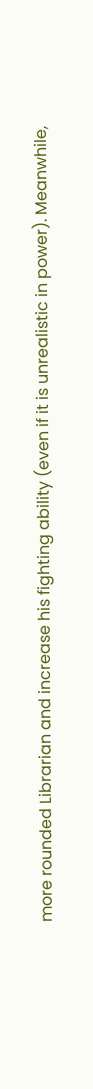more rounded Librarian and increase his fighting ability (even if it is unrealistic in power). Meanwhile,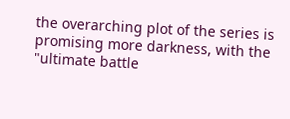the overarching plot of the series is promising more darkness, with the "ultimate battle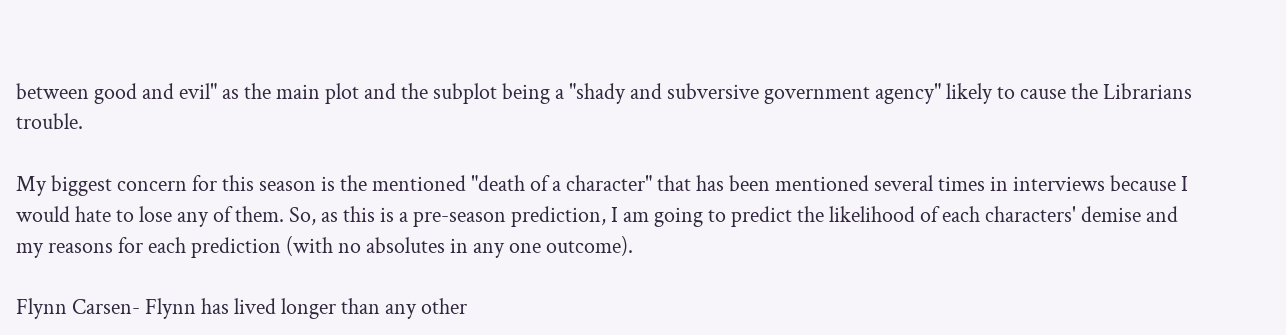between good and evil" as the main plot and the subplot being a "shady and subversive government agency" likely to cause the Librarians trouble.

My biggest concern for this season is the mentioned "death of a character" that has been mentioned several times in interviews because I would hate to lose any of them. So, as this is a pre-season prediction, I am going to predict the likelihood of each characters' demise and my reasons for each prediction (with no absolutes in any one outcome).

Flynn Carsen- Flynn has lived longer than any other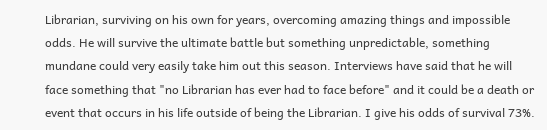Librarian, surviving on his own for years, overcoming amazing things and impossible odds. He will survive the ultimate battle but something unpredictable, something mundane could very easily take him out this season. Interviews have said that he will face something that "no Librarian has ever had to face before" and it could be a death or event that occurs in his life outside of being the Librarian. I give his odds of survival 73%.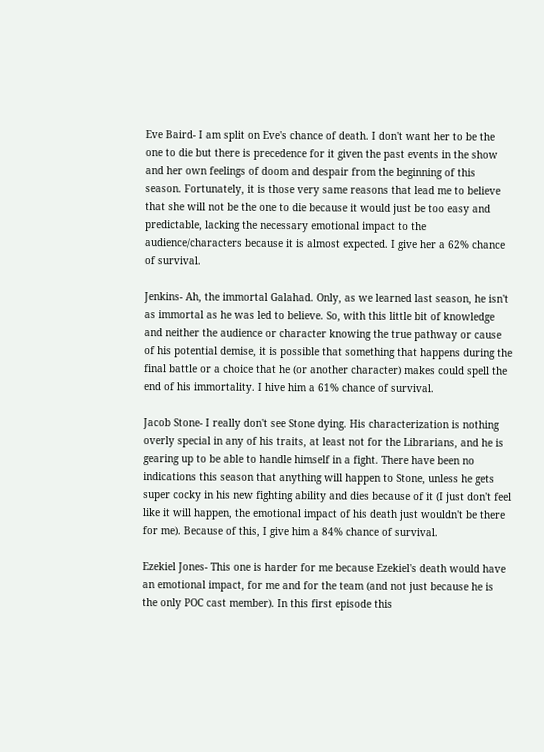Eve Baird- I am split on Eve's chance of death. I don't want her to be the one to die but there is precedence for it given the past events in the show and her own feelings of doom and despair from the beginning of this season. Fortunately, it is those very same reasons that lead me to believe that she will not be the one to die because it would just be too easy and predictable, lacking the necessary emotional impact to the audience/characters because it is almost expected. I give her a 62% chance of survival.

Jenkins- Ah, the immortal Galahad. Only, as we learned last season, he isn't as immortal as he was led to believe. So, with this little bit of knowledge and neither the audience or character knowing the true pathway or cause of his potential demise, it is possible that something that happens during the final battle or a choice that he (or another character) makes could spell the end of his immortality. I hive him a 61% chance of survival.

Jacob Stone- I really don't see Stone dying. His characterization is nothing overly special in any of his traits, at least not for the Librarians, and he is gearing up to be able to handle himself in a fight. There have been no indications this season that anything will happen to Stone, unless he gets super cocky in his new fighting ability and dies because of it (I just don't feel like it will happen, the emotional impact of his death just wouldn't be there for me). Because of this, I give him a 84% chance of survival.

Ezekiel Jones- This one is harder for me because Ezekiel's death would have an emotional impact, for me and for the team (and not just because he is the only POC cast member). In this first episode this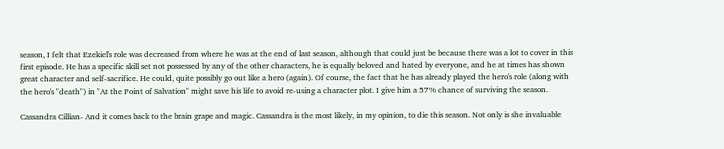season, I felt that Ezekiel's role was decreased from where he was at the end of last season, although that could just be because there was a lot to cover in this first episode. He has a specific skill set not possessed by any of the other characters, he is equally beloved and hated by everyone, and he at times has shown great character and self-sacrifice. He could, quite possibly go out like a hero (again). Of course, the fact that he has already played the hero's role (along with the hero's "death") in "At the Point of Salvation" might save his life to avoid re-using a character plot. I give him a 57% chance of surviving the season.

Cassandra Cillian- And it comes back to the brain grape and magic. Cassandra is the most likely, in my opinion, to die this season. Not only is she invaluable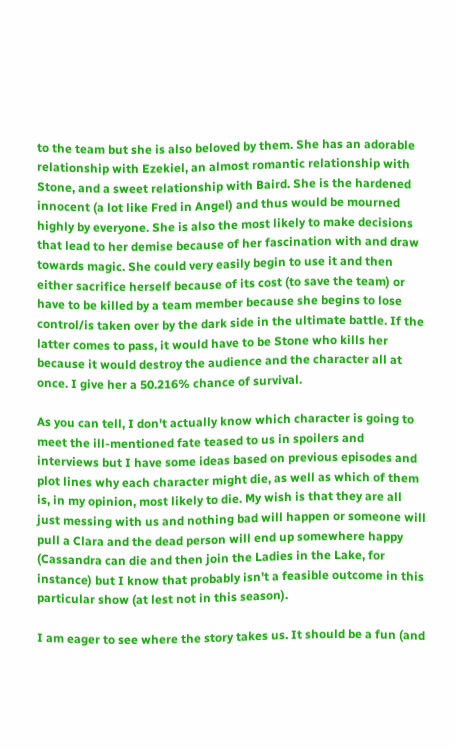to the team but she is also beloved by them. She has an adorable relationship with Ezekiel, an almost romantic relationship with Stone, and a sweet relationship with Baird. She is the hardened innocent (a lot like Fred in Angel) and thus would be mourned highly by everyone. She is also the most likely to make decisions that lead to her demise because of her fascination with and draw towards magic. She could very easily begin to use it and then either sacrifice herself because of its cost (to save the team) or have to be killed by a team member because she begins to lose control/is taken over by the dark side in the ultimate battle. If the latter comes to pass, it would have to be Stone who kills her because it would destroy the audience and the character all at once. I give her a 50.216% chance of survival.

As you can tell, I don't actually know which character is going to meet the ill-mentioned fate teased to us in spoilers and interviews but I have some ideas based on previous episodes and plot lines why each character might die, as well as which of them is, in my opinion, most likely to die. My wish is that they are all just messing with us and nothing bad will happen or someone will pull a Clara and the dead person will end up somewhere happy (Cassandra can die and then join the Ladies in the Lake, for instance) but I know that probably isn't a feasible outcome in this particular show (at lest not in this season).

I am eager to see where the story takes us. It should be a fun (and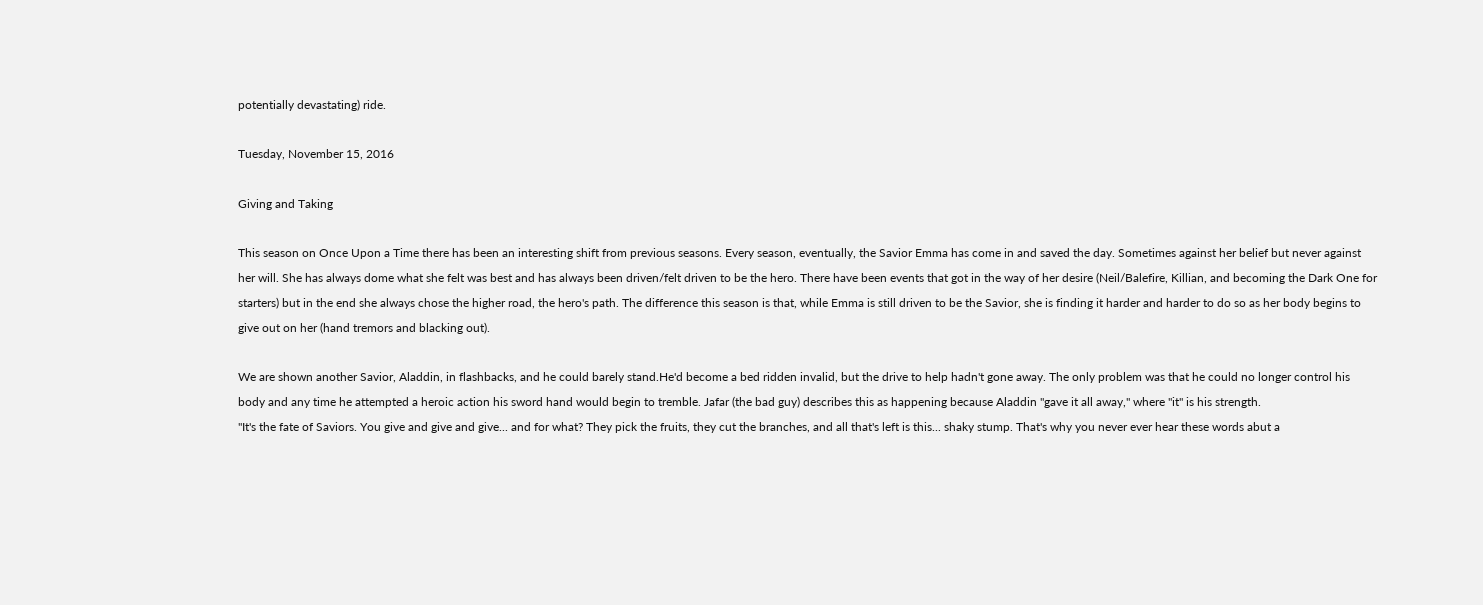potentially devastating) ride.

Tuesday, November 15, 2016

Giving and Taking

This season on Once Upon a Time there has been an interesting shift from previous seasons. Every season, eventually, the Savior Emma has come in and saved the day. Sometimes against her belief but never against her will. She has always dome what she felt was best and has always been driven/felt driven to be the hero. There have been events that got in the way of her desire (Neil/Balefire, Killian, and becoming the Dark One for starters) but in the end she always chose the higher road, the hero's path. The difference this season is that, while Emma is still driven to be the Savior, she is finding it harder and harder to do so as her body begins to give out on her (hand tremors and blacking out).

We are shown another Savior, Aladdin, in flashbacks, and he could barely stand.He'd become a bed ridden invalid, but the drive to help hadn't gone away. The only problem was that he could no longer control his body and any time he attempted a heroic action his sword hand would begin to tremble. Jafar (the bad guy) describes this as happening because Aladdin "gave it all away," where "it" is his strength.
"It's the fate of Saviors. You give and give and give... and for what? They pick the fruits, they cut the branches, and all that's left is this... shaky stump. That's why you never ever hear these words abut a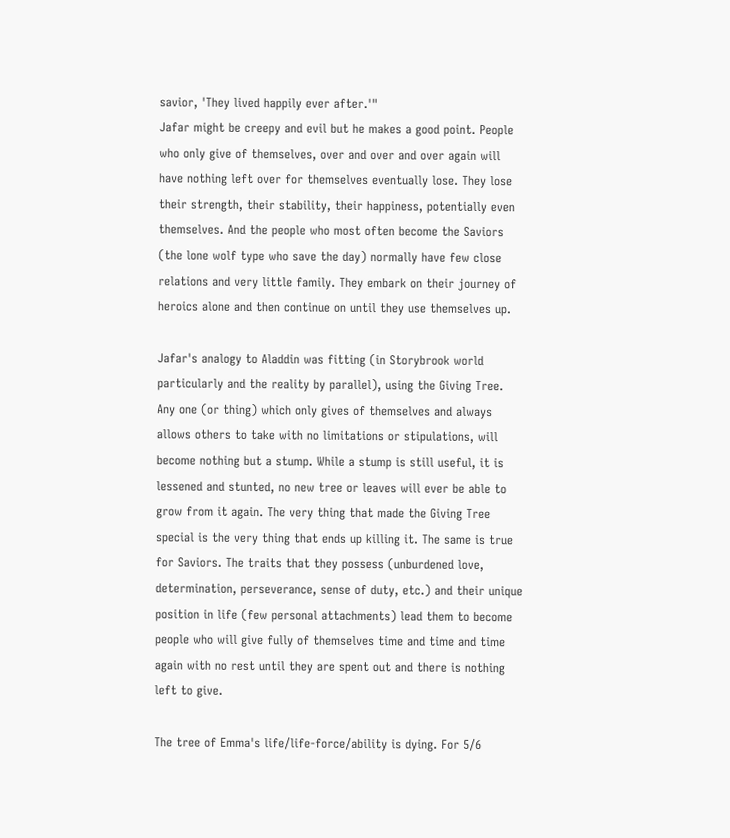savior, 'They lived happily ever after.'"
Jafar might be creepy and evil but he makes a good point. People who only give of themselves, over and over and over again will have nothing left over for themselves eventually lose. They lose their strength, their stability, their happiness, potentially even themselves. And the people who most often become the Saviors (the lone wolf type who save the day) normally have few close relations and very little family. They embark on their journey of heroics alone and then continue on until they use themselves up.

Jafar's analogy to Aladdin was fitting (in Storybrook world particularly and the reality by parallel), using the Giving Tree. Any one (or thing) which only gives of themselves and always allows others to take with no limitations or stipulations, will become nothing but a stump. While a stump is still useful, it is lessened and stunted, no new tree or leaves will ever be able to grow from it again. The very thing that made the Giving Tree special is the very thing that ends up killing it. The same is true for Saviors. The traits that they possess (unburdened love, determination, perseverance, sense of duty, etc.) and their unique position in life (few personal attachments) lead them to become people who will give fully of themselves time and time and time again with no rest until they are spent out and there is nothing left to give.

The tree of Emma's life/life-force/ability is dying. For 5/6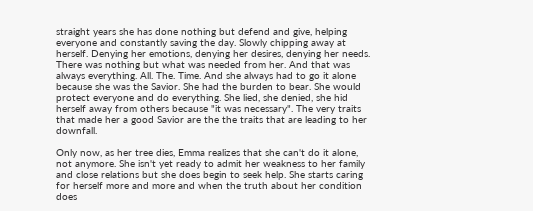straight years she has done nothing but defend and give, helping everyone and constantly saving the day. Slowly chipping away at herself. Denying her emotions, denying her desires, denying her needs. There was nothing but what was needed from her. And that was always everything. All. The. Time. And she always had to go it alone because she was the Savior. She had the burden to bear. She would protect everyone and do everything. She lied, she denied, she hid herself away from others because "it was necessary". The very traits that made her a good Savior are the the traits that are leading to her downfall.

Only now, as her tree dies, Emma realizes that she can't do it alone, not anymore. She isn't yet ready to admit her weakness to her family and close relations but she does begin to seek help. She starts caring for herself more and more and when the truth about her condition does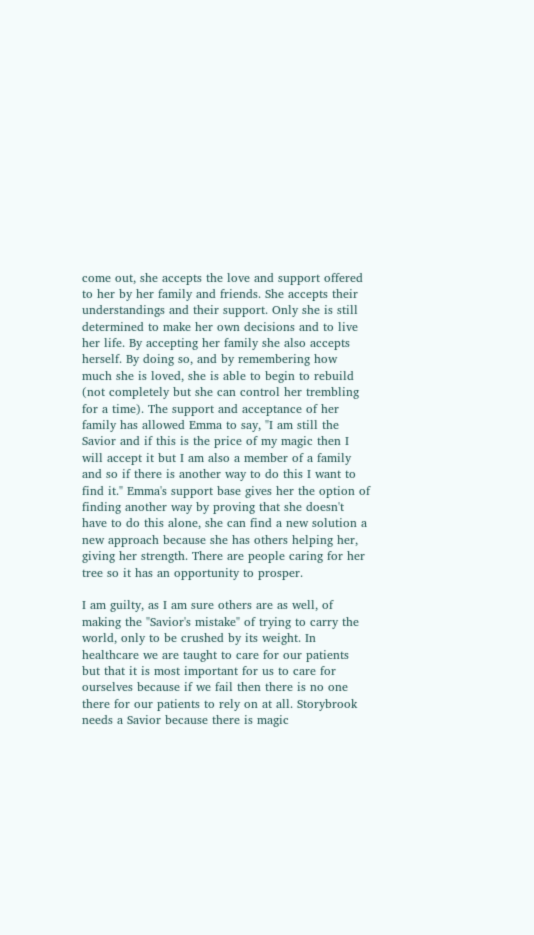come out, she accepts the love and support offered to her by her family and friends. She accepts their understandings and their support. Only she is still determined to make her own decisions and to live her life. By accepting her family she also accepts herself. By doing so, and by remembering how much she is loved, she is able to begin to rebuild (not completely but she can control her trembling for a time). The support and acceptance of her family has allowed Emma to say, "I am still the Savior and if this is the price of my magic then I will accept it but I am also a member of a family and so if there is another way to do this I want to find it." Emma's support base gives her the option of finding another way by proving that she doesn't have to do this alone, she can find a new solution a new approach because she has others helping her, giving her strength. There are people caring for her tree so it has an opportunity to prosper.

I am guilty, as I am sure others are as well, of making the "Savior's mistake" of trying to carry the world, only to be crushed by its weight. In healthcare we are taught to care for our patients but that it is most important for us to care for ourselves because if we fail then there is no one there for our patients to rely on at all. Storybrook needs a Savior because there is magic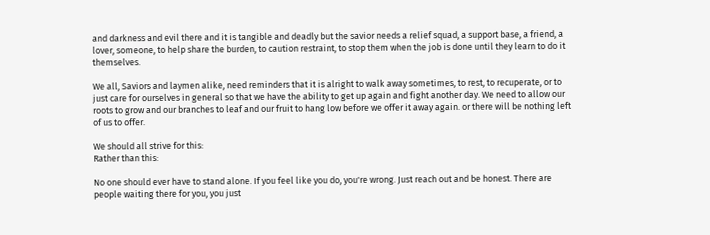and darkness and evil there and it is tangible and deadly but the savior needs a relief squad, a support base, a friend, a lover, someone, to help share the burden, to caution restraint, to stop them when the job is done until they learn to do it themselves.

We all, Saviors and laymen alike, need reminders that it is alright to walk away sometimes, to rest, to recuperate, or to just care for ourselves in general so that we have the ability to get up again and fight another day. We need to allow our roots to grow and our branches to leaf and our fruit to hang low before we offer it away again. or there will be nothing left of us to offer.

We should all strive for this:
Rather than this:

No one should ever have to stand alone. If you feel like you do, you're wrong. Just reach out and be honest. There are people waiting there for you, you just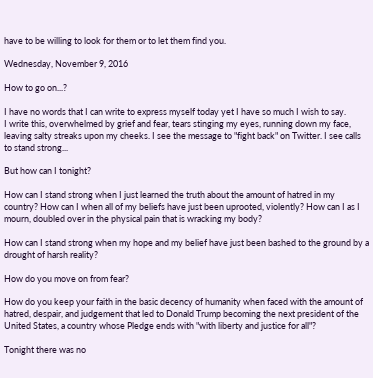have to be willing to look for them or to let them find you.

Wednesday, November 9, 2016

How to go on...?

I have no words that I can write to express myself today yet I have so much I wish to say.
I write this, overwhelmed by grief and fear, tears stinging my eyes, running down my face, leaving salty streaks upon my cheeks. I see the message to "fight back" on Twitter. I see calls to stand strong...

But how can I tonight?

How can I stand strong when I just learned the truth about the amount of hatred in my country? How can I when all of my beliefs have just been uprooted, violently? How can I as I mourn, doubled over in the physical pain that is wracking my body?

How can I stand strong when my hope and my belief have just been bashed to the ground by a drought of harsh reality?

How do you move on from fear?

How do you keep your faith in the basic decency of humanity when faced with the amount of hatred, despair, and judgement that led to Donald Trump becoming the next president of the United States, a country whose Pledge ends with "with liberty and justice for all"?

Tonight there was no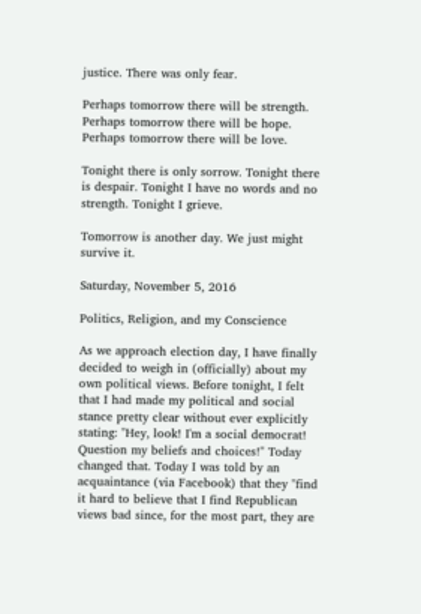justice. There was only fear.

Perhaps tomorrow there will be strength. Perhaps tomorrow there will be hope. Perhaps tomorrow there will be love.

Tonight there is only sorrow. Tonight there is despair. Tonight I have no words and no strength. Tonight I grieve.

Tomorrow is another day. We just might survive it.

Saturday, November 5, 2016

Politics, Religion, and my Conscience

As we approach election day, I have finally decided to weigh in (officially) about my own political views. Before tonight, I felt that I had made my political and social stance pretty clear without ever explicitly stating: "Hey, look! I'm a social democrat! Question my beliefs and choices!" Today changed that. Today I was told by an acquaintance (via Facebook) that they "find it hard to believe that I find Republican views bad since, for the most part, they are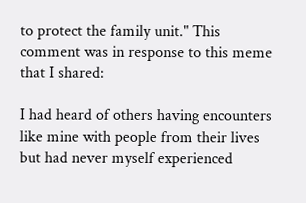to protect the family unit." This comment was in response to this meme that I shared:

I had heard of others having encounters like mine with people from their lives but had never myself experienced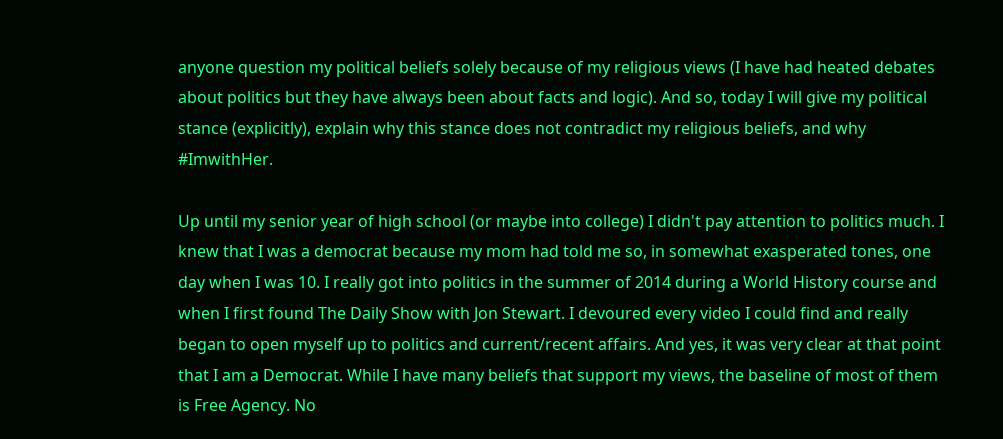anyone question my political beliefs solely because of my religious views (I have had heated debates about politics but they have always been about facts and logic). And so, today I will give my political stance (explicitly), explain why this stance does not contradict my religious beliefs, and why #ImwithHer.

Up until my senior year of high school (or maybe into college) I didn't pay attention to politics much. I knew that I was a democrat because my mom had told me so, in somewhat exasperated tones, one day when I was 10. I really got into politics in the summer of 2014 during a World History course and when I first found The Daily Show with Jon Stewart. I devoured every video I could find and really began to open myself up to politics and current/recent affairs. And yes, it was very clear at that point that I am a Democrat. While I have many beliefs that support my views, the baseline of most of them is Free Agency. No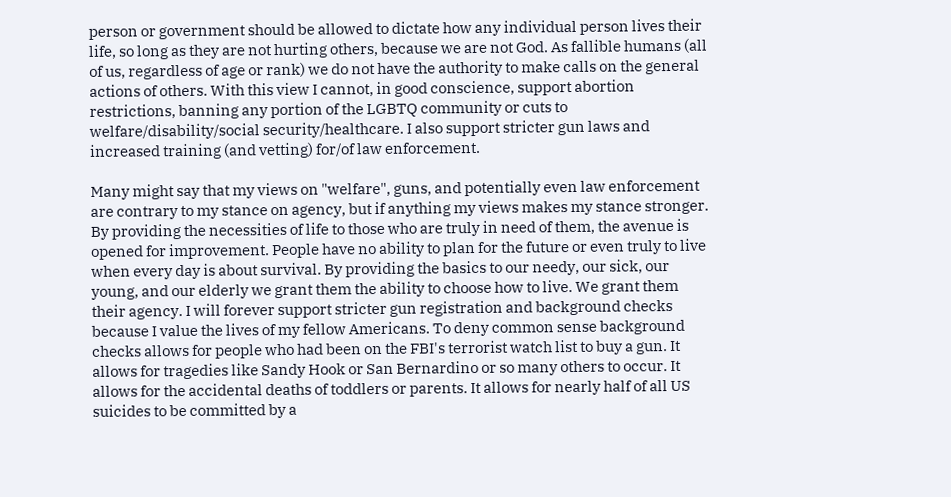person or government should be allowed to dictate how any individual person lives their life, so long as they are not hurting others, because we are not God. As fallible humans (all of us, regardless of age or rank) we do not have the authority to make calls on the general actions of others. With this view I cannot, in good conscience, support abortion restrictions, banning any portion of the LGBTQ community or cuts to welfare/disability/social security/healthcare. I also support stricter gun laws and increased training (and vetting) for/of law enforcement.

Many might say that my views on "welfare", guns, and potentially even law enforcement are contrary to my stance on agency, but if anything my views makes my stance stronger. By providing the necessities of life to those who are truly in need of them, the avenue is opened for improvement. People have no ability to plan for the future or even truly to live when every day is about survival. By providing the basics to our needy, our sick, our young, and our elderly we grant them the ability to choose how to live. We grant them their agency. I will forever support stricter gun registration and background checks because I value the lives of my fellow Americans. To deny common sense background checks allows for people who had been on the FBI's terrorist watch list to buy a gun. It allows for tragedies like Sandy Hook or San Bernardino or so many others to occur. It allows for the accidental deaths of toddlers or parents. It allows for nearly half of all US suicides to be committed by a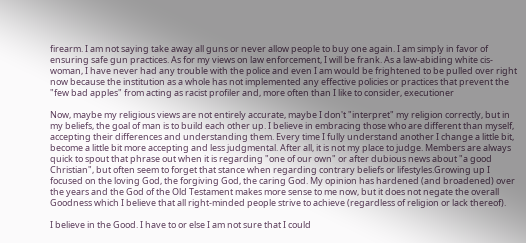firearm. I am not saying take away all guns or never allow people to buy one again. I am simply in favor of ensuring safe gun practices. As for my views on law enforcement, I will be frank. As a law-abiding white cis-woman, I have never had any trouble with the police and even I am would be frightened to be pulled over right now because the institution as a whole has not implemented any effective policies or practices that prevent the "few bad apples" from acting as racist profiler and, more often than I like to consider, executioner

Now, maybe my religious views are not entirely accurate, maybe I don't "interpret" my religion correctly, but in my beliefs, the goal of man is to build each other up. I believe in embracing those who are different than myself, accepting their differences and understanding them. Every time I fully understand another I change a little bit, become a little bit more accepting and less judgmental. After all, it is not my place to judge. Members are always quick to spout that phrase out when it is regarding "one of our own" or after dubious news about "a good Christian", but often seem to forget that stance when regarding contrary beliefs or lifestyles.Growing up I focused on the loving God, the forgiving God, the caring God. My opinion has hardened (and broadened) over the years and the God of the Old Testament makes more sense to me now, but it does not negate the overall Goodness which I believe that all right-minded people strive to achieve (regardless of religion or lack thereof).

I believe in the Good. I have to or else I am not sure that I could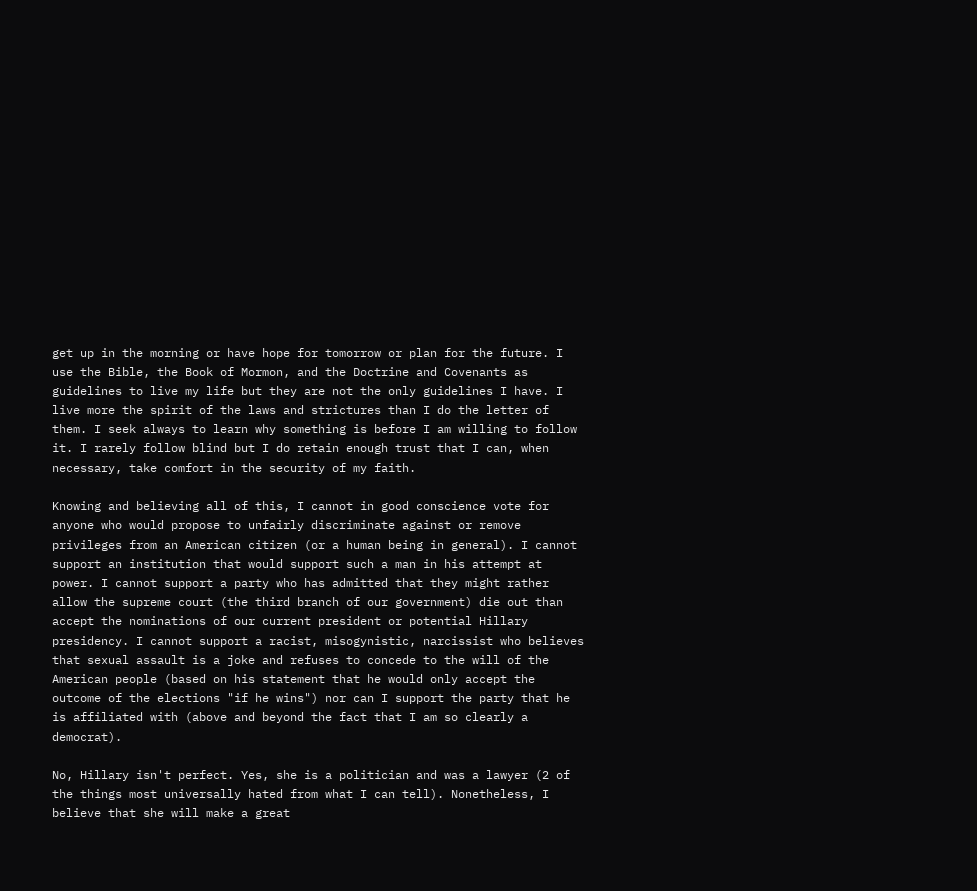get up in the morning or have hope for tomorrow or plan for the future. I use the Bible, the Book of Mormon, and the Doctrine and Covenants as guidelines to live my life but they are not the only guidelines I have. I live more the spirit of the laws and strictures than I do the letter of them. I seek always to learn why something is before I am willing to follow it. I rarely follow blind but I do retain enough trust that I can, when necessary, take comfort in the security of my faith.

Knowing and believing all of this, I cannot in good conscience vote for anyone who would propose to unfairly discriminate against or remove privileges from an American citizen (or a human being in general). I cannot support an institution that would support such a man in his attempt at power. I cannot support a party who has admitted that they might rather allow the supreme court (the third branch of our government) die out than accept the nominations of our current president or potential Hillary presidency. I cannot support a racist, misogynistic, narcissist who believes that sexual assault is a joke and refuses to concede to the will of the American people (based on his statement that he would only accept the outcome of the elections "if he wins") nor can I support the party that he is affiliated with (above and beyond the fact that I am so clearly a democrat).

No, Hillary isn't perfect. Yes, she is a politician and was a lawyer (2 of the things most universally hated from what I can tell). Nonetheless, I believe that she will make a great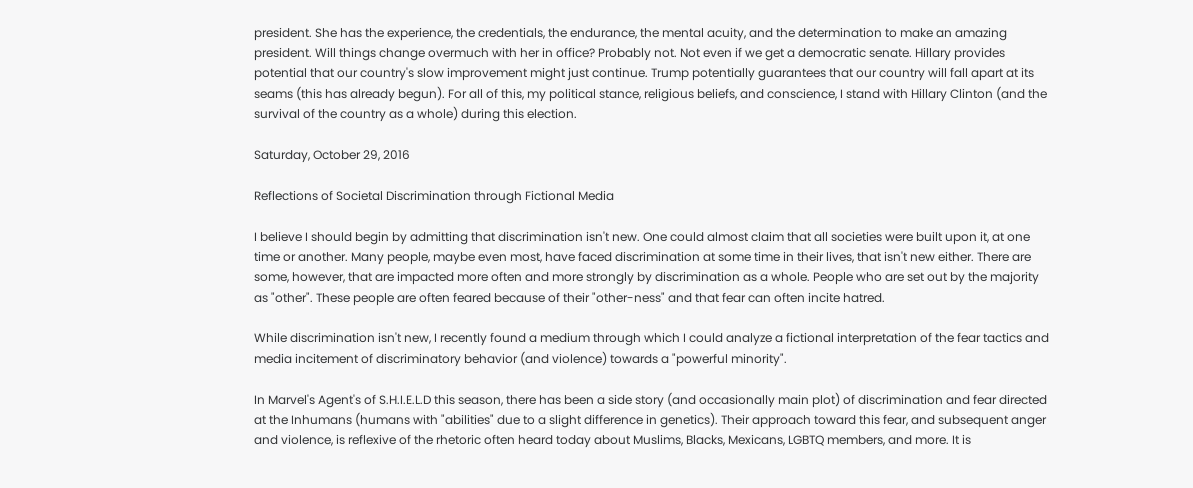president. She has the experience, the credentials, the endurance, the mental acuity, and the determination to make an amazing president. Will things change overmuch with her in office? Probably not. Not even if we get a democratic senate. Hillary provides potential that our country's slow improvement might just continue. Trump potentially guarantees that our country will fall apart at its seams (this has already begun). For all of this, my political stance, religious beliefs, and conscience, I stand with Hillary Clinton (and the survival of the country as a whole) during this election.

Saturday, October 29, 2016

Reflections of Societal Discrimination through Fictional Media

I believe I should begin by admitting that discrimination isn't new. One could almost claim that all societies were built upon it, at one time or another. Many people, maybe even most, have faced discrimination at some time in their lives, that isn't new either. There are some, however, that are impacted more often and more strongly by discrimination as a whole. People who are set out by the majority as "other". These people are often feared because of their "other-ness" and that fear can often incite hatred.

While discrimination isn't new, I recently found a medium through which I could analyze a fictional interpretation of the fear tactics and media incitement of discriminatory behavior (and violence) towards a "powerful minority".

In Marvel's Agent's of S.H.I.E.L.D this season, there has been a side story (and occasionally main plot) of discrimination and fear directed at the Inhumans (humans with "abilities" due to a slight difference in genetics). Their approach toward this fear, and subsequent anger and violence, is reflexive of the rhetoric often heard today about Muslims, Blacks, Mexicans, LGBTQ members, and more. It is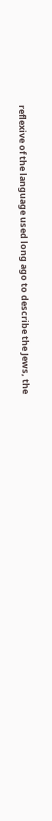reflexive of the language used long ago to describe the Jews, the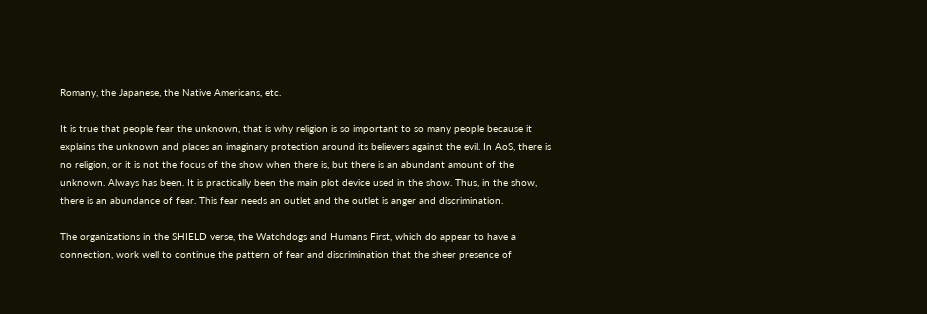Romany, the Japanese, the Native Americans, etc.

It is true that people fear the unknown, that is why religion is so important to so many people because it explains the unknown and places an imaginary protection around its believers against the evil. In AoS, there is no religion, or it is not the focus of the show when there is, but there is an abundant amount of the unknown. Always has been. It is practically been the main plot device used in the show. Thus, in the show, there is an abundance of fear. This fear needs an outlet and the outlet is anger and discrimination.

The organizations in the SHIELD verse, the Watchdogs and Humans First, which do appear to have a connection, work well to continue the pattern of fear and discrimination that the sheer presence of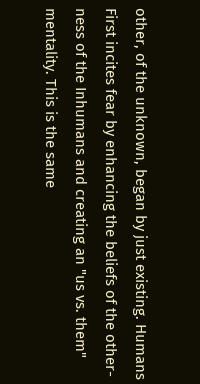other, of the unknown, began by just existing. Humans First incites fear by enhancing the beliefs of the other-ness of the Inhumans and creating an "us vs. them" mentality. This is the same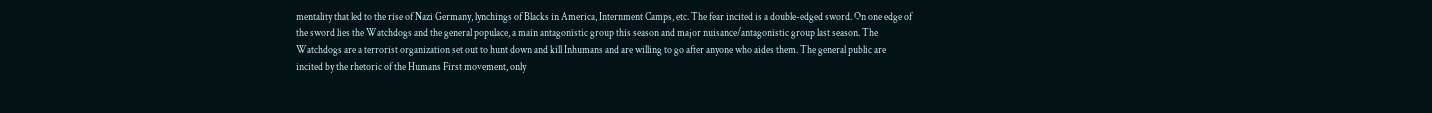mentality that led to the rise of Nazi Germany, lynchings of Blacks in America, Internment Camps, etc. The fear incited is a double-edged sword. On one edge of the sword lies the Watchdogs and the general populace, a main antagonistic group this season and major nuisance/antagonistic group last season. The Watchdogs are a terrorist organization set out to hunt down and kill Inhumans and are willing to go after anyone who aides them. The general public are incited by the rhetoric of the Humans First movement, only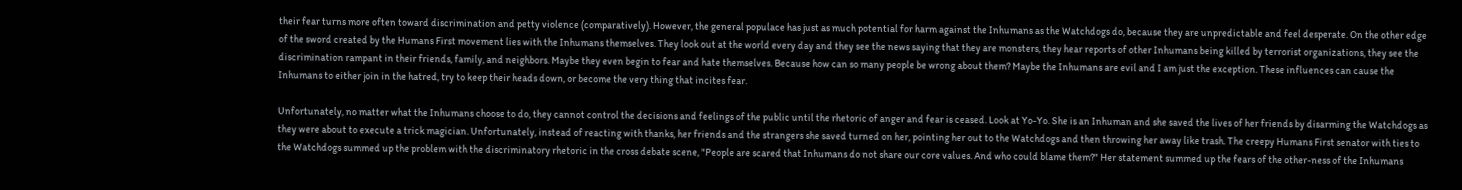their fear turns more often toward discrimination and petty violence (comparatively). However, the general populace has just as much potential for harm against the Inhumans as the Watchdogs do, because they are unpredictable and feel desperate. On the other edge of the sword created by the Humans First movement lies with the Inhumans themselves. They look out at the world every day and they see the news saying that they are monsters, they hear reports of other Inhumans being killed by terrorist organizations, they see the discrimination rampant in their friends, family, and neighbors. Maybe they even begin to fear and hate themselves. Because how can so many people be wrong about them? Maybe the Inhumans are evil and I am just the exception. These influences can cause the Inhumans to either join in the hatred, try to keep their heads down, or become the very thing that incites fear.

Unfortunately, no matter what the Inhumans choose to do, they cannot control the decisions and feelings of the public until the rhetoric of anger and fear is ceased. Look at Yo-Yo. She is an Inhuman and she saved the lives of her friends by disarming the Watchdogs as they were about to execute a trick magician. Unfortunately, instead of reacting with thanks, her friends and the strangers she saved turned on her, pointing her out to the Watchdogs and then throwing her away like trash. The creepy Humans First senator with ties to the Watchdogs summed up the problem with the discriminatory rhetoric in the cross debate scene, "People are scared that Inhumans do not share our core values. And who could blame them?" Her statement summed up the fears of the other-ness of the Inhumans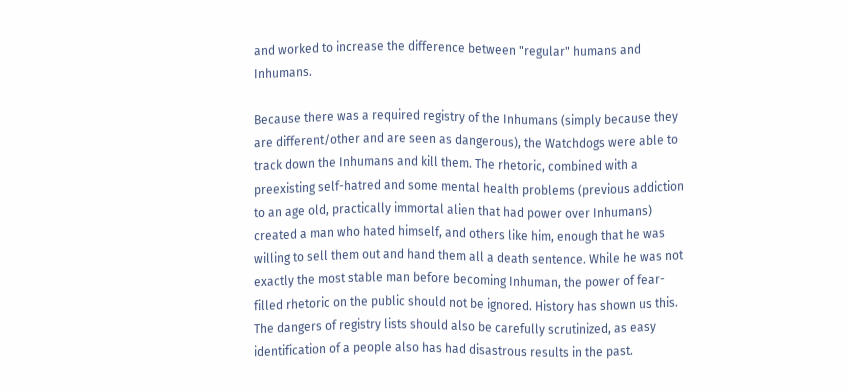and worked to increase the difference between "regular" humans and Inhumans.

Because there was a required registry of the Inhumans (simply because they are different/other and are seen as dangerous), the Watchdogs were able to track down the Inhumans and kill them. The rhetoric, combined with a preexisting self-hatred and some mental health problems (previous addiction to an age old, practically immortal alien that had power over Inhumans) created a man who hated himself, and others like him, enough that he was willing to sell them out and hand them all a death sentence. While he was not exactly the most stable man before becoming Inhuman, the power of fear-filled rhetoric on the public should not be ignored. History has shown us this. The dangers of registry lists should also be carefully scrutinized, as easy identification of a people also has had disastrous results in the past.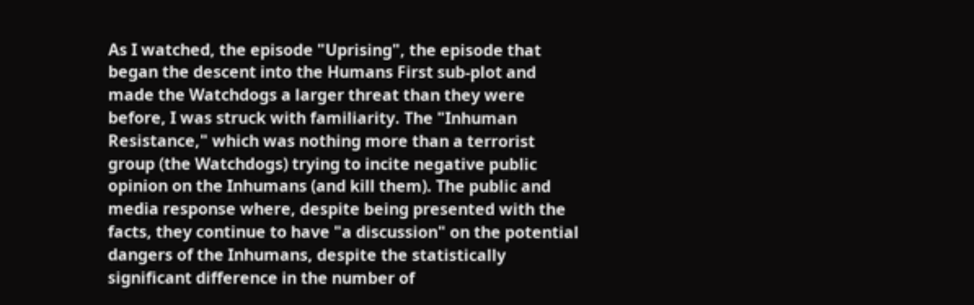As I watched, the episode "Uprising", the episode that began the descent into the Humans First sub-plot and made the Watchdogs a larger threat than they were before, I was struck with familiarity. The "Inhuman Resistance," which was nothing more than a terrorist group (the Watchdogs) trying to incite negative public opinion on the Inhumans (and kill them). The public and media response where, despite being presented with the facts, they continue to have "a discussion" on the potential dangers of the Inhumans, despite the statistically significant difference in the number of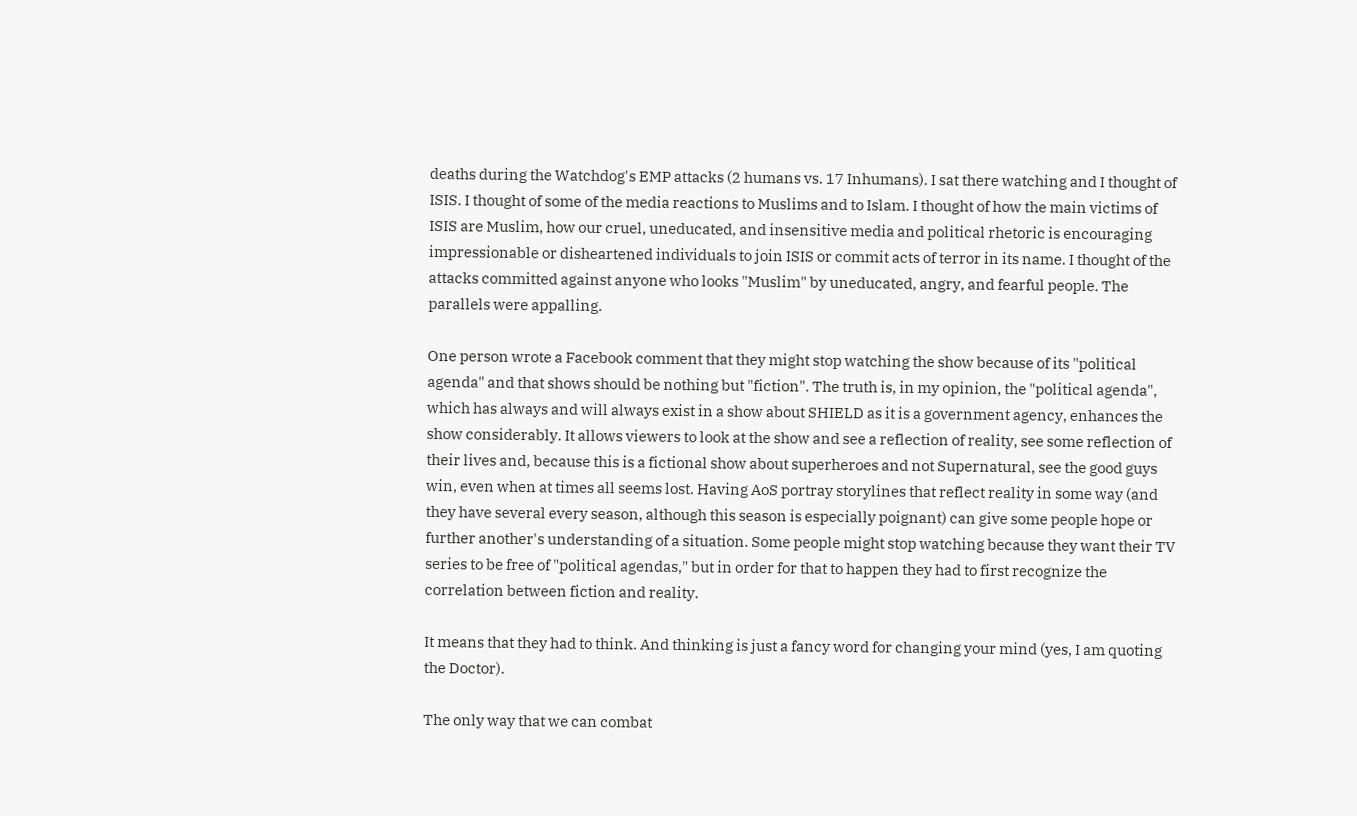deaths during the Watchdog's EMP attacks (2 humans vs. 17 Inhumans). I sat there watching and I thought of ISIS. I thought of some of the media reactions to Muslims and to Islam. I thought of how the main victims of ISIS are Muslim, how our cruel, uneducated, and insensitive media and political rhetoric is encouraging impressionable or disheartened individuals to join ISIS or commit acts of terror in its name. I thought of the attacks committed against anyone who looks "Muslim" by uneducated, angry, and fearful people. The parallels were appalling.

One person wrote a Facebook comment that they might stop watching the show because of its "political agenda" and that shows should be nothing but "fiction". The truth is, in my opinion, the "political agenda", which has always and will always exist in a show about SHIELD as it is a government agency, enhances the show considerably. It allows viewers to look at the show and see a reflection of reality, see some reflection of their lives and, because this is a fictional show about superheroes and not Supernatural, see the good guys win, even when at times all seems lost. Having AoS portray storylines that reflect reality in some way (and they have several every season, although this season is especially poignant) can give some people hope or further another's understanding of a situation. Some people might stop watching because they want their TV series to be free of "political agendas," but in order for that to happen they had to first recognize the correlation between fiction and reality.

It means that they had to think. And thinking is just a fancy word for changing your mind (yes, I am quoting the Doctor).

The only way that we can combat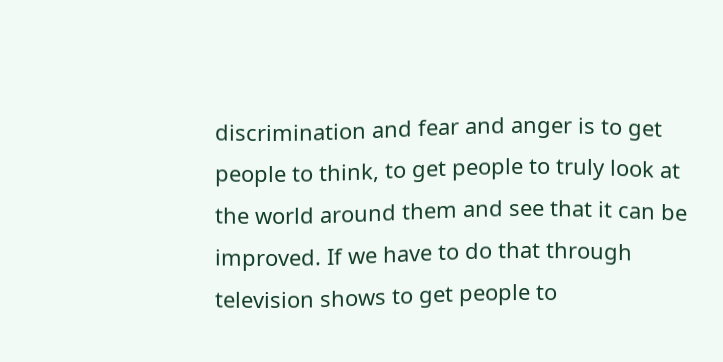discrimination and fear and anger is to get people to think, to get people to truly look at the world around them and see that it can be improved. If we have to do that through television shows to get people to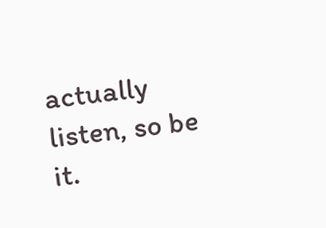actually listen, so be it.